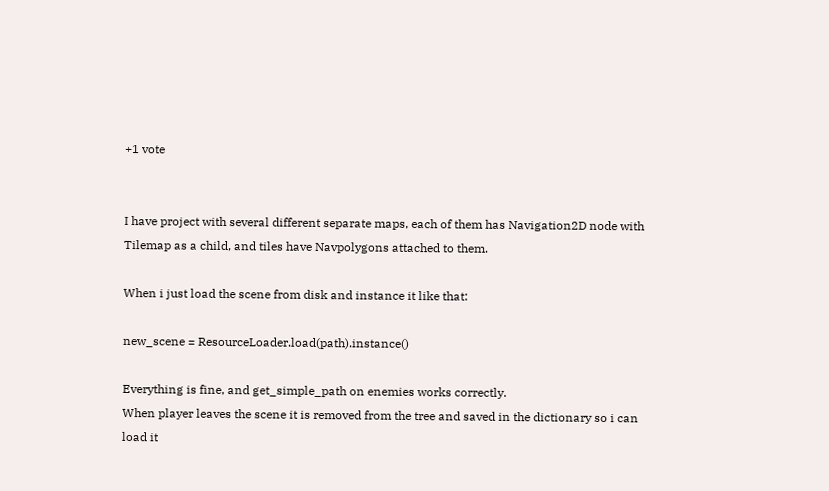+1 vote


I have project with several different separate maps, each of them has Navigation2D node with Tilemap as a child, and tiles have Navpolygons attached to them.

When i just load the scene from disk and instance it like that:

new_scene = ResourceLoader.load(path).instance()

Everything is fine, and get_simple_path on enemies works correctly.
When player leaves the scene it is removed from the tree and saved in the dictionary so i can load it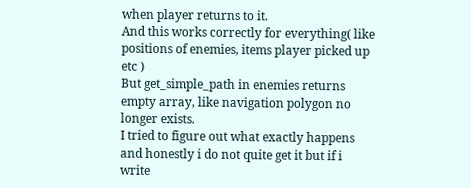when player returns to it.
And this works correctly for everything( like positions of enemies, items player picked up etc )
But get_simple_path in enemies returns empty array, like navigation polygon no longer exists.
I tried to figure out what exactly happens and honestly i do not quite get it but if i write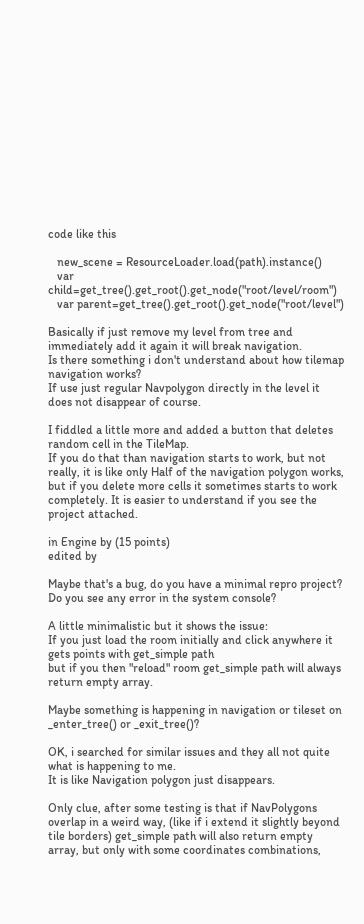code like this

   new_scene = ResourceLoader.load(path).instance()
   var child=get_tree().get_root().get_node("root/level/room")
   var parent=get_tree().get_root().get_node("root/level")

Basically if just remove my level from tree and immediately add it again it will break navigation.
Is there something i don't understand about how tilemap navigation works?
If use just regular Navpolygon directly in the level it does not disappear of course.

I fiddled a little more and added a button that deletes random cell in the TileMap.
If you do that than navigation starts to work, but not really, it is like only Half of the navigation polygon works, but if you delete more cells it sometimes starts to work completely. It is easier to understand if you see the project attached.

in Engine by (15 points)
edited by

Maybe that's a bug, do you have a minimal repro project?
Do you see any error in the system console?

A little minimalistic but it shows the issue:
If you just load the room initially and click anywhere it gets points with get_simple path
but if you then "reload" room get_simple path will always return empty array.

Maybe something is happening in navigation or tileset on _enter_tree() or _exit_tree()?

OK, i searched for similar issues and they all not quite what is happening to me.
It is like Navigation polygon just disappears.

Only clue, after some testing is that if NavPolygons overlap in a weird way, (like if i extend it slightly beyond tile borders) get_simple path will also return empty array, but only with some coordinates combinations,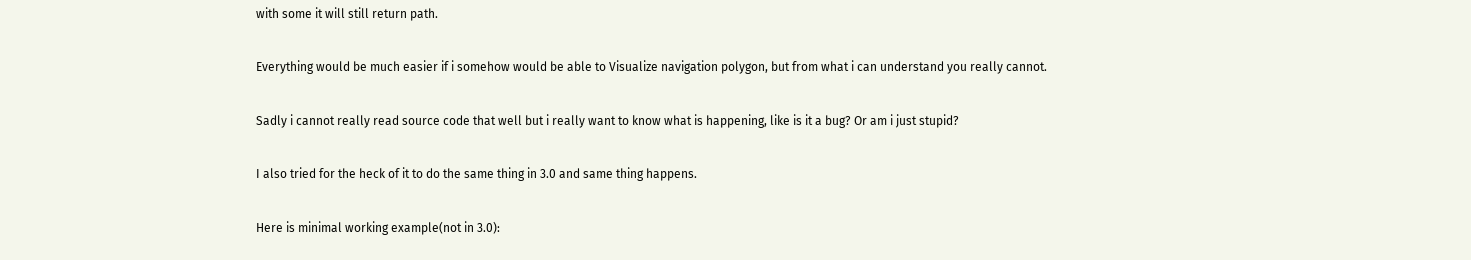with some it will still return path.

Everything would be much easier if i somehow would be able to Visualize navigation polygon, but from what i can understand you really cannot.

Sadly i cannot really read source code that well but i really want to know what is happening, like is it a bug? Or am i just stupid?

I also tried for the heck of it to do the same thing in 3.0 and same thing happens.

Here is minimal working example(not in 3.0):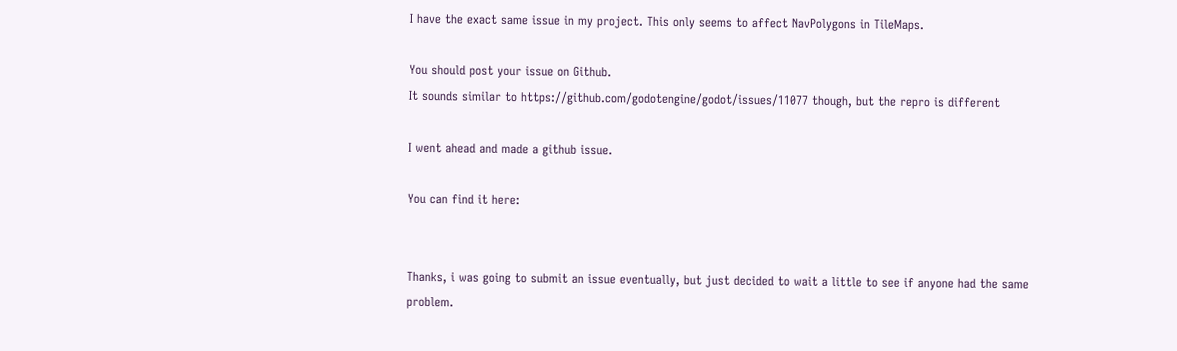I have the exact same issue in my project. This only seems to affect NavPolygons in TileMaps.

You should post your issue on Github.
It sounds similar to https://github.com/godotengine/godot/issues/11077 though, but the repro is different

I went ahead and made a github issue.

You can find it here:


Thanks, i was going to submit an issue eventually, but just decided to wait a little to see if anyone had the same problem.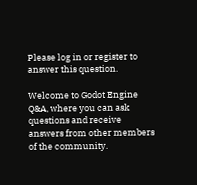Please log in or register to answer this question.

Welcome to Godot Engine Q&A, where you can ask questions and receive answers from other members of the community.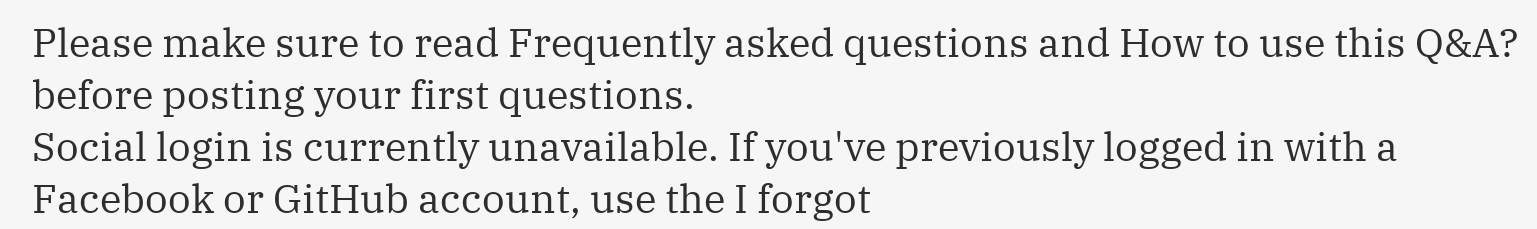Please make sure to read Frequently asked questions and How to use this Q&A? before posting your first questions.
Social login is currently unavailable. If you've previously logged in with a Facebook or GitHub account, use the I forgot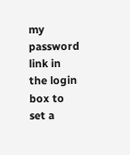my password link in the login box to set a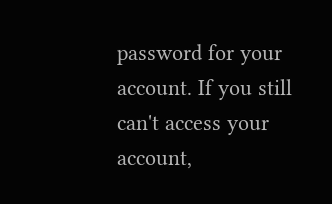password for your account. If you still can't access your account,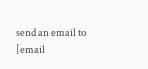send an email to [email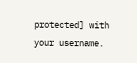protected] with your username.